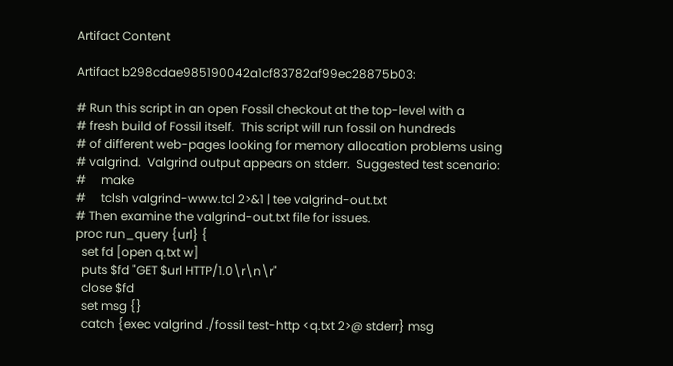Artifact Content

Artifact b298cdae985190042a1cf83782af99ec28875b03:

# Run this script in an open Fossil checkout at the top-level with a
# fresh build of Fossil itself.  This script will run fossil on hundreds
# of different web-pages looking for memory allocation problems using
# valgrind.  Valgrind output appears on stderr.  Suggested test scenario:
#     make
#     tclsh valgrind-www.tcl 2>&1 | tee valgrind-out.txt
# Then examine the valgrind-out.txt file for issues.
proc run_query {url} {
  set fd [open q.txt w]
  puts $fd "GET $url HTTP/1.0\r\n\r"
  close $fd
  set msg {}
  catch {exec valgrind ./fossil test-http <q.txt 2>@ stderr} msg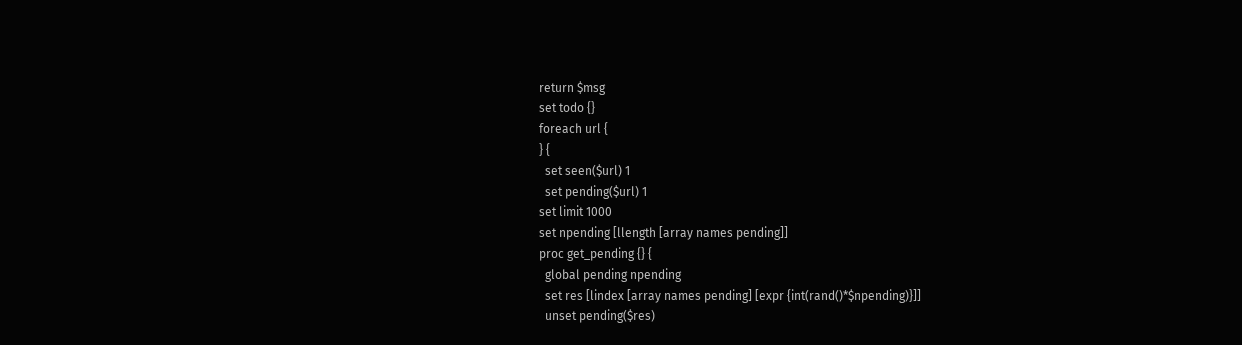return $msg
set todo {}
foreach url {
} {
  set seen($url) 1
  set pending($url) 1
set limit 1000
set npending [llength [array names pending]]
proc get_pending {} {
  global pending npending
  set res [lindex [array names pending] [expr {int(rand()*$npending)}]]
  unset pending($res)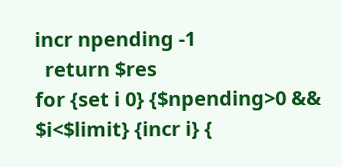incr npending -1
  return $res
for {set i 0} {$npending>0 && $i<$limit} {incr i} {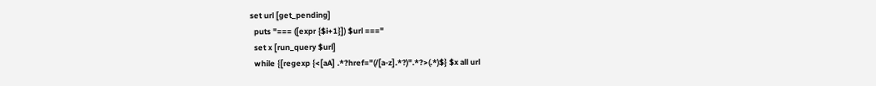set url [get_pending]
  puts "=== ([expr {$i+1}]) $url ==="
  set x [run_query $url]
  while {[regexp {<[aA] .*?href="(/[a-z].*?)".*?>(.*)$} $x all url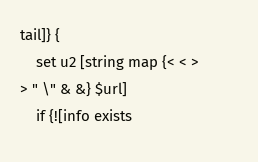tail]} {
    set u2 [string map {< < > > " \" & &} $url]
    if {![info exists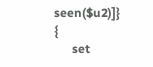seen($u2)]} {
      set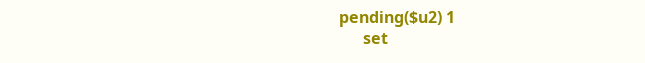pending($u2) 1
      set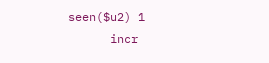seen($u2) 1
      incr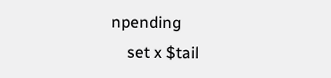npending
    set x $tail